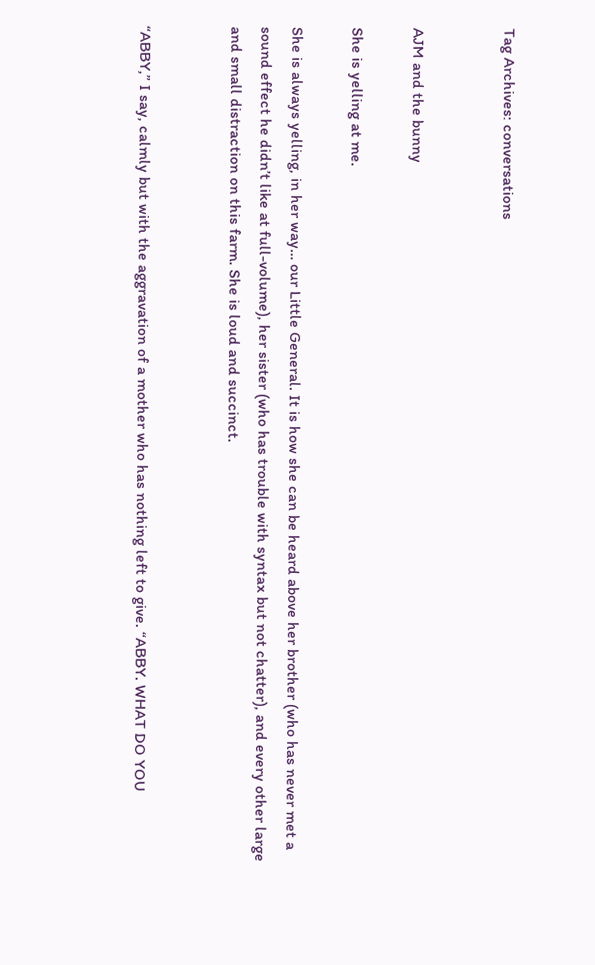Tag Archives: conversations


AJM and the bunny

She is yelling at me.

She is always yelling, in her way… our Little General. It is how she can be heard above her brother (who has never met a sound effect he didn’t like at full-volume), her sister (who has trouble with syntax but not chatter), and every other large and small distraction on this farm. She is loud and succinct.


“ABBY,” I say, calmly but with the aggravation of a mother who has nothing left to give. “ABBY. WHAT DO YOU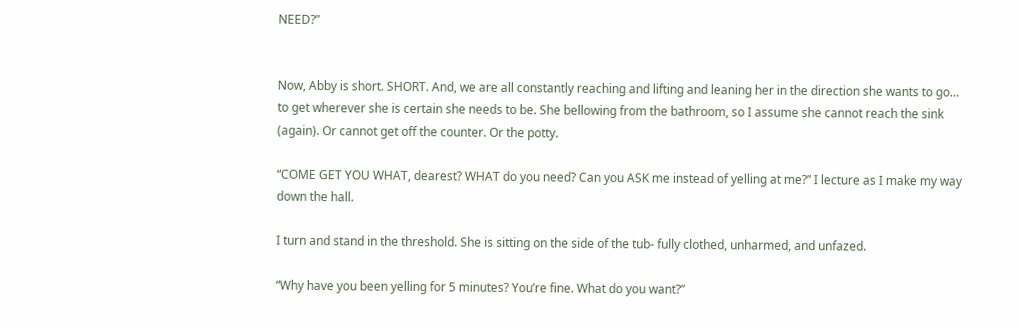NEED?”


Now, Abby is short. SHORT. And, we are all constantly reaching and lifting and leaning her in the direction she wants to go… to get wherever she is certain she needs to be. She bellowing from the bathroom, so I assume she cannot reach the sink (again). Or cannot get off the counter. Or the potty.

“COME GET YOU WHAT, dearest? WHAT do you need? Can you ASK me instead of yelling at me?” I lecture as I make my way down the hall.

I turn and stand in the threshold. She is sitting on the side of the tub- fully clothed, unharmed, and unfazed.

“Why have you been yelling for 5 minutes? You’re fine. What do you want?”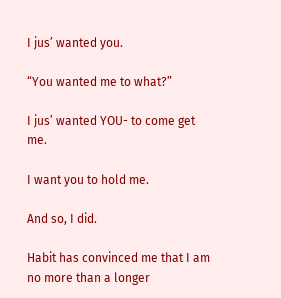I jus’ wanted you.

“You wanted me to what?”

I jus’ wanted YOU- to come get me.

I want you to hold me.

And so, I did.

Habit has convinced me that I am no more than a longer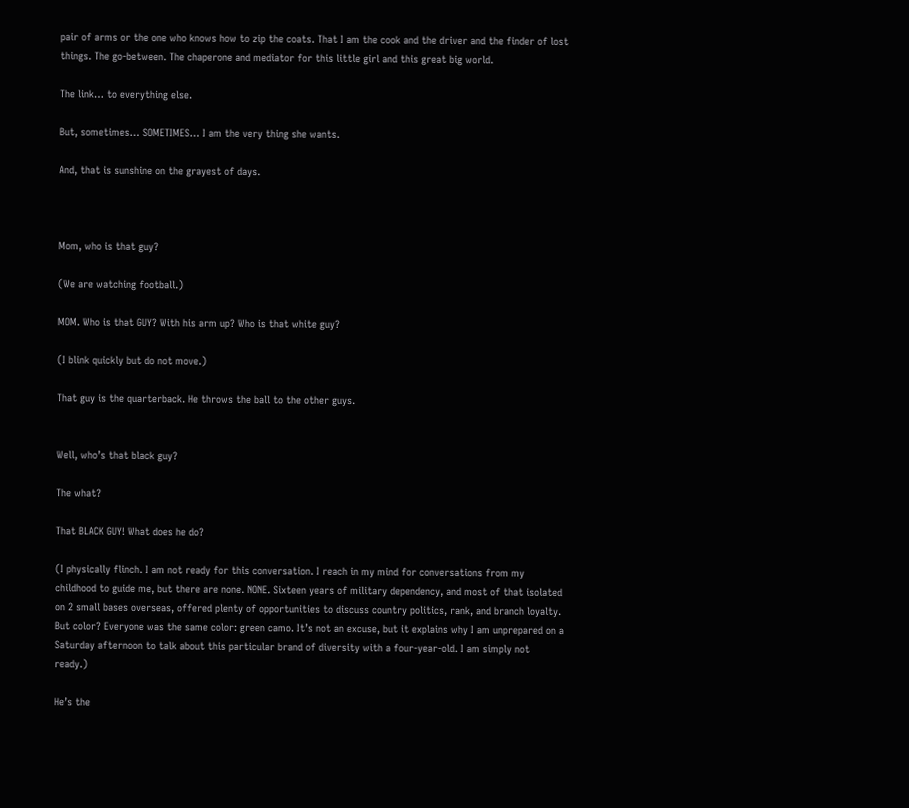pair of arms or the one who knows how to zip the coats. That I am the cook and the driver and the finder of lost things. The go-between. The chaperone and mediator for this little girl and this great big world.

The link… to everything else.

But, sometimes… SOMETIMES… I am the very thing she wants.

And, that is sunshine on the grayest of days.



Mom, who is that guy?

(We are watching football.)

MOM. Who is that GUY? With his arm up? Who is that white guy?

(I blink quickly but do not move.)

That guy is the quarterback. He throws the ball to the other guys.


Well, who’s that black guy?

The what?

That BLACK GUY! What does he do?

(I physically flinch. I am not ready for this conversation. I reach in my mind for conversations from my childhood to guide me, but there are none. NONE. Sixteen years of military dependency, and most of that isolated on 2 small bases overseas, offered plenty of opportunities to discuss country politics, rank, and branch loyalty. But color? Everyone was the same color: green camo. It’s not an excuse, but it explains why I am unprepared on a Saturday afternoon to talk about this particular brand of diversity with a four-year-old. I am simply not ready.)

He’s the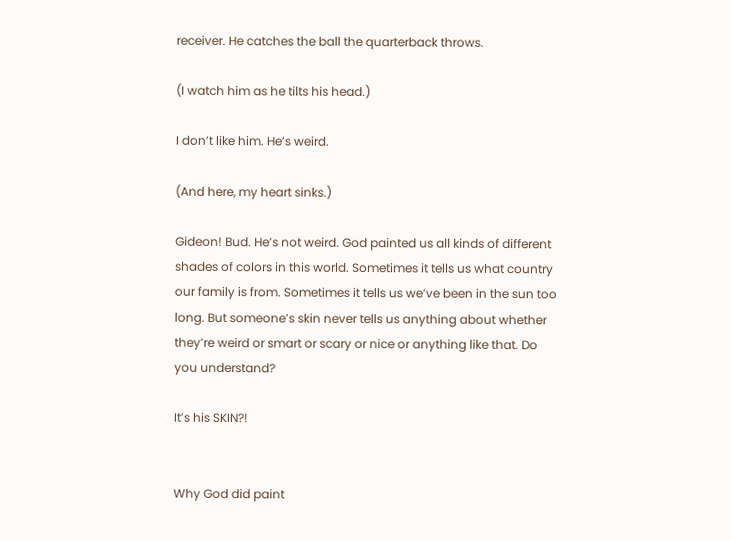receiver. He catches the ball the quarterback throws.

(I watch him as he tilts his head.)

I don’t like him. He’s weird.

(And here, my heart sinks.)

Gideon! Bud. He’s not weird. God painted us all kinds of different shades of colors in this world. Sometimes it tells us what country our family is from. Sometimes it tells us we’ve been in the sun too long. But someone’s skin never tells us anything about whether they’re weird or smart or scary or nice or anything like that. Do you understand?

It’s his SKIN?!


Why God did paint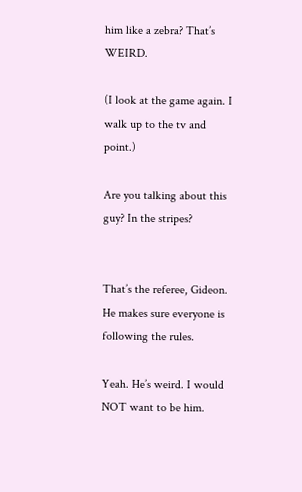him like a zebra? That’s WEIRD.

(I look at the game again. I walk up to the tv and point.)

Are you talking about this guy? In the stripes?


That’s the referee, Gideon. He makes sure everyone is following the rules.

Yeah. He’s weird. I would NOT want to be him.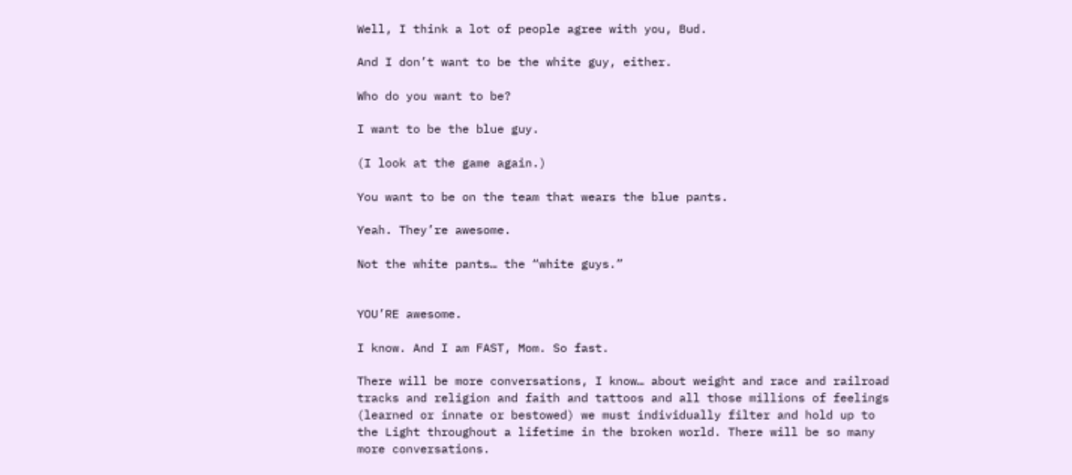Well, I think a lot of people agree with you, Bud.

And I don’t want to be the white guy, either.

Who do you want to be?

I want to be the blue guy.

(I look at the game again.)

You want to be on the team that wears the blue pants.

Yeah. They’re awesome.

Not the white pants… the “white guys.”


YOU’RE awesome.

I know. And I am FAST, Mom. So fast.

There will be more conversations, I know… about weight and race and railroad tracks and religion and faith and tattoos and all those millions of feelings (learned or innate or bestowed) we must individually filter and hold up to the Light throughout a lifetime in the broken world. There will be so many more conversations.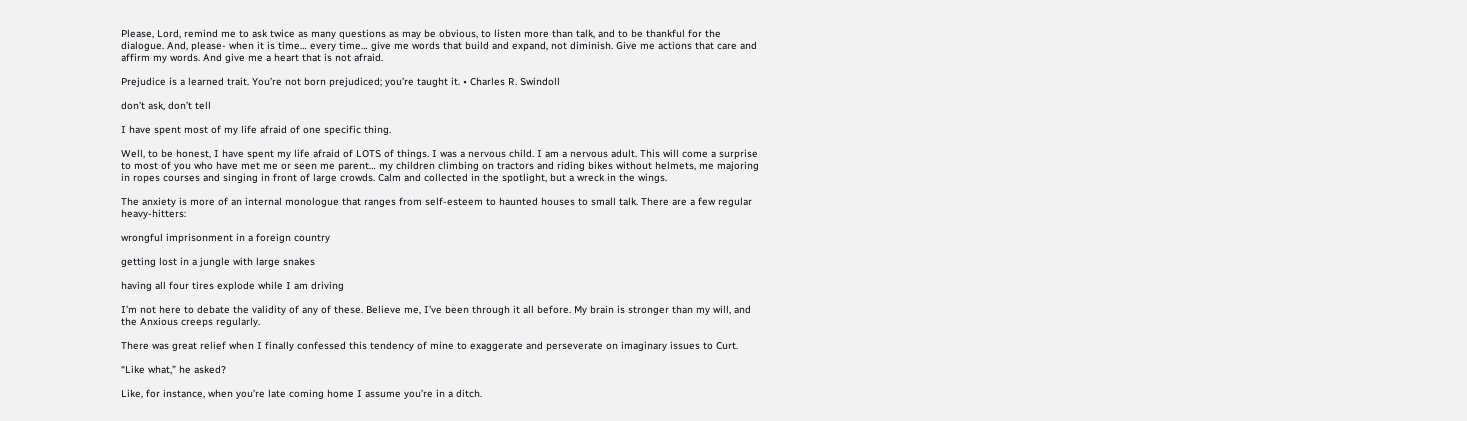Please, Lord, remind me to ask twice as many questions as may be obvious, to listen more than talk, and to be thankful for the dialogue. And, please- when it is time… every time… give me words that build and expand, not diminish. Give me actions that care and affirm my words. And give me a heart that is not afraid.

Prejudice is a learned trait. You’re not born prejudiced; you’re taught it. • Charles R. Swindoll

don’t ask, don’t tell

I have spent most of my life afraid of one specific thing.

Well, to be honest, I have spent my life afraid of LOTS of things. I was a nervous child. I am a nervous adult. This will come a surprise to most of you who have met me or seen me parent… my children climbing on tractors and riding bikes without helmets, me majoring in ropes courses and singing in front of large crowds. Calm and collected in the spotlight, but a wreck in the wings.

The anxiety is more of an internal monologue that ranges from self-esteem to haunted houses to small talk. There are a few regular heavy-hitters:

wrongful imprisonment in a foreign country

getting lost in a jungle with large snakes

having all four tires explode while I am driving

I’m not here to debate the validity of any of these. Believe me, I’ve been through it all before. My brain is stronger than my will, and the Anxious creeps regularly.

There was great relief when I finally confessed this tendency of mine to exaggerate and perseverate on imaginary issues to Curt.

“Like what,” he asked?

Like, for instance, when you’re late coming home I assume you’re in a ditch.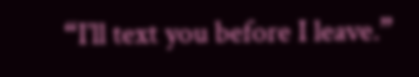“I’ll text you before I leave.”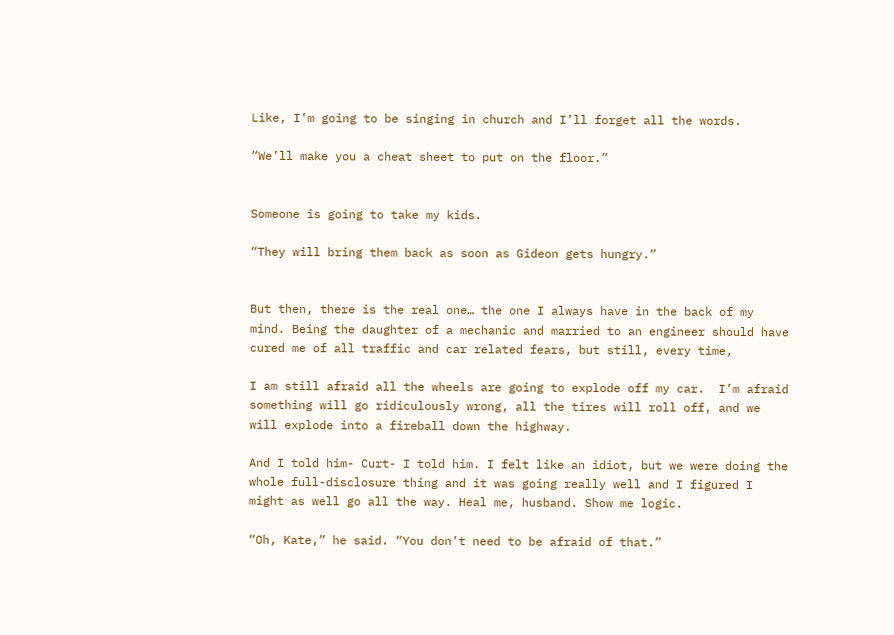Like, I’m going to be singing in church and I’ll forget all the words.

“We’ll make you a cheat sheet to put on the floor.”


Someone is going to take my kids.

“They will bring them back as soon as Gideon gets hungry.”


But then, there is the real one… the one I always have in the back of my mind. Being the daughter of a mechanic and married to an engineer should have cured me of all traffic and car related fears, but still, every time,

I am still afraid all the wheels are going to explode off my car.  I’m afraid something will go ridiculously wrong, all the tires will roll off, and we will explode into a fireball down the highway.

And I told him- Curt- I told him. I felt like an idiot, but we were doing the whole full-disclosure thing and it was going really well and I figured I might as well go all the way. Heal me, husband. Show me logic.

“Oh, Kate,” he said. “You don’t need to be afraid of that.”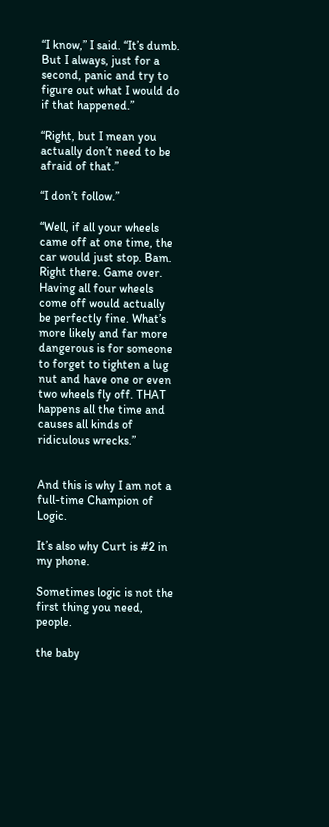“I know,” I said. “It’s dumb. But I always, just for a second, panic and try to figure out what I would do if that happened.”

“Right, but I mean you actually don’t need to be afraid of that.”

“I don’t follow.”

“Well, if all your wheels came off at one time, the car would just stop. Bam. Right there. Game over. Having all four wheels come off would actually be perfectly fine. What’s more likely and far more dangerous is for someone to forget to tighten a lug nut and have one or even two wheels fly off. THAT happens all the time and causes all kinds of ridiculous wrecks.”


And this is why I am not a full-time Champion of Logic.

It’s also why Curt is #2 in my phone.

Sometimes logic is not the first thing you need, people.

the baby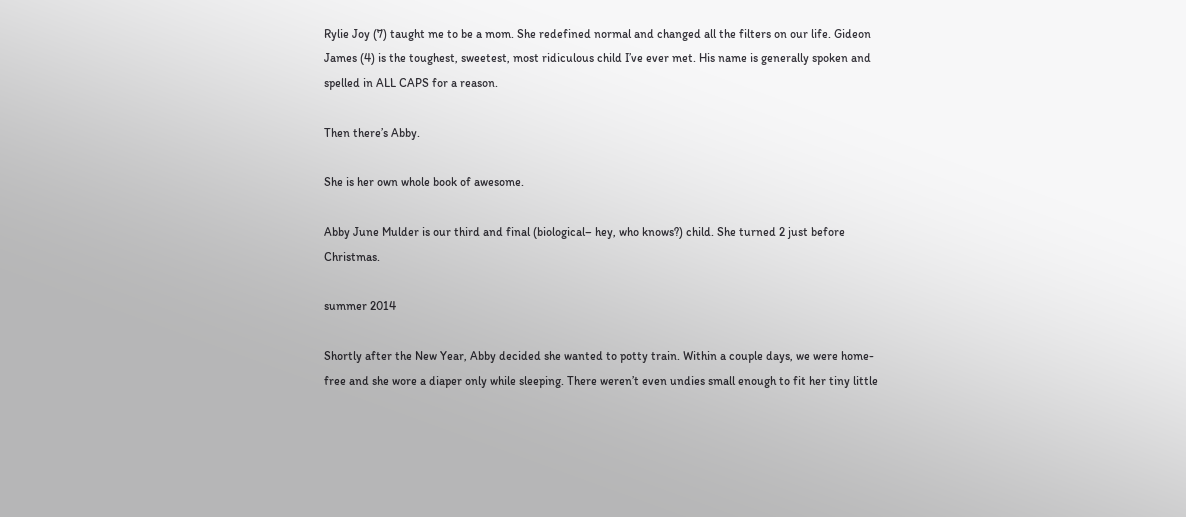Rylie Joy (7) taught me to be a mom. She redefined normal and changed all the filters on our life. Gideon James (4) is the toughest, sweetest, most ridiculous child I’ve ever met. His name is generally spoken and spelled in ALL CAPS for a reason.

Then there’s Abby.

She is her own whole book of awesome.

Abby June Mulder is our third and final (biological– hey, who knows?) child. She turned 2 just before Christmas.

summer 2014

Shortly after the New Year, Abby decided she wanted to potty train. Within a couple days, we were home-free and she wore a diaper only while sleeping. There weren’t even undies small enough to fit her tiny little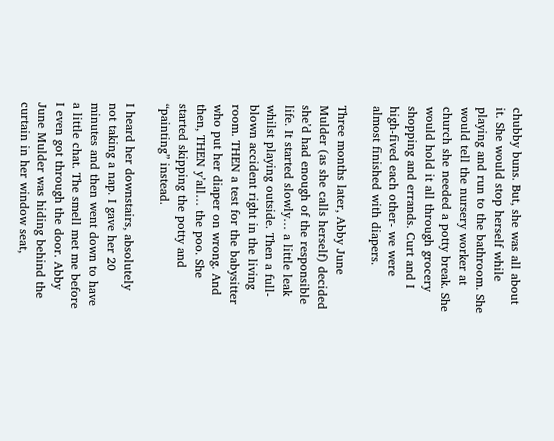chubby buns. But, she was all about it. She would stop herself while playing and run to the bathroom. She would tell the nursery worker at church she needed a potty break. She would hold it all through grocery shopping and errands. Curt and I high-fived each other- we were almost finished with diapers.

Three months later, Abby June Mulder (as she calls herself) decided she’d had enough of the responsible life. It started slowly… a little leak whilst playing outside. Then a full-blown accident right in the living room. THEN a test for the babysitter who put her diaper on wrong. And then, THEN y’all… the poo. She started skipping the potty and “painting” instead.

I heard her downstairs, absolutely not taking a nap. I gave her 20 minutes and then went down to have a little chat. The smell met me before I even got through the door. Abby June Mulder was hiding behind the curtain in her window seat,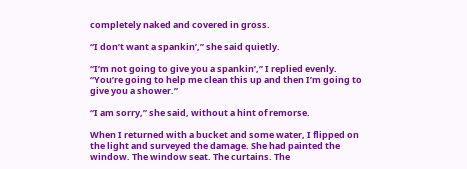completely naked and covered in gross.

“I don’t want a spankin’,” she said quietly.

“I’m not going to give you a spankin’,” I replied evenly. “You’re going to help me clean this up and then I’m going to give you a shower.”

“I am sorry,” she said, without a hint of remorse.

When I returned with a bucket and some water, I flipped on the light and surveyed the damage. She had painted the window. The window seat. The curtains. The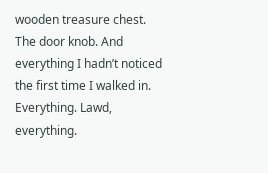wooden treasure chest. The door knob. And everything I hadn’t noticed the first time I walked in. Everything. Lawd, everything.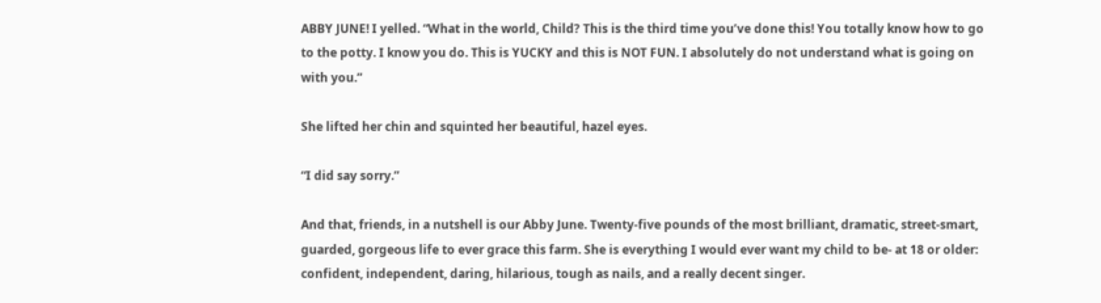ABBY JUNE! I yelled. “What in the world, Child? This is the third time you’ve done this! You totally know how to go to the potty. I know you do. This is YUCKY and this is NOT FUN. I absolutely do not understand what is going on with you.”

She lifted her chin and squinted her beautiful, hazel eyes.

“I did say sorry.”

And that, friends, in a nutshell is our Abby June. Twenty-five pounds of the most brilliant, dramatic, street-smart, guarded, gorgeous life to ever grace this farm. She is everything I would ever want my child to be- at 18 or older: confident, independent, daring, hilarious, tough as nails, and a really decent singer.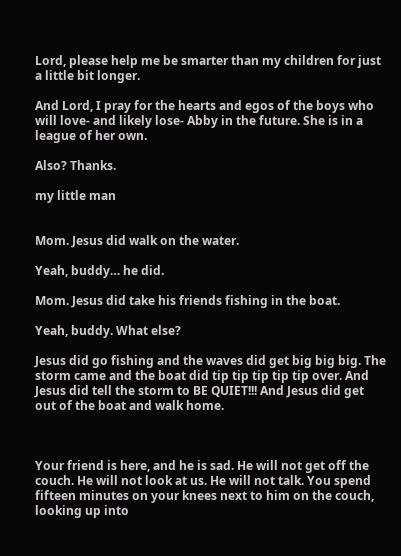Lord, please help me be smarter than my children for just a little bit longer.

And Lord, I pray for the hearts and egos of the boys who will love- and likely lose- Abby in the future. She is in a league of her own.

Also? Thanks.

my little man


Mom. Jesus did walk on the water.

Yeah, buddy… he did.

Mom. Jesus did take his friends fishing in the boat.

Yeah, buddy. What else?

Jesus did go fishing and the waves did get big big big. The storm came and the boat did tip tip tip tip tip over. And Jesus did tell the storm to BE QUIET!!! And Jesus did get out of the boat and walk home.



Your friend is here, and he is sad. He will not get off the couch. He will not look at us. He will not talk. You spend fifteen minutes on your knees next to him on the couch, looking up into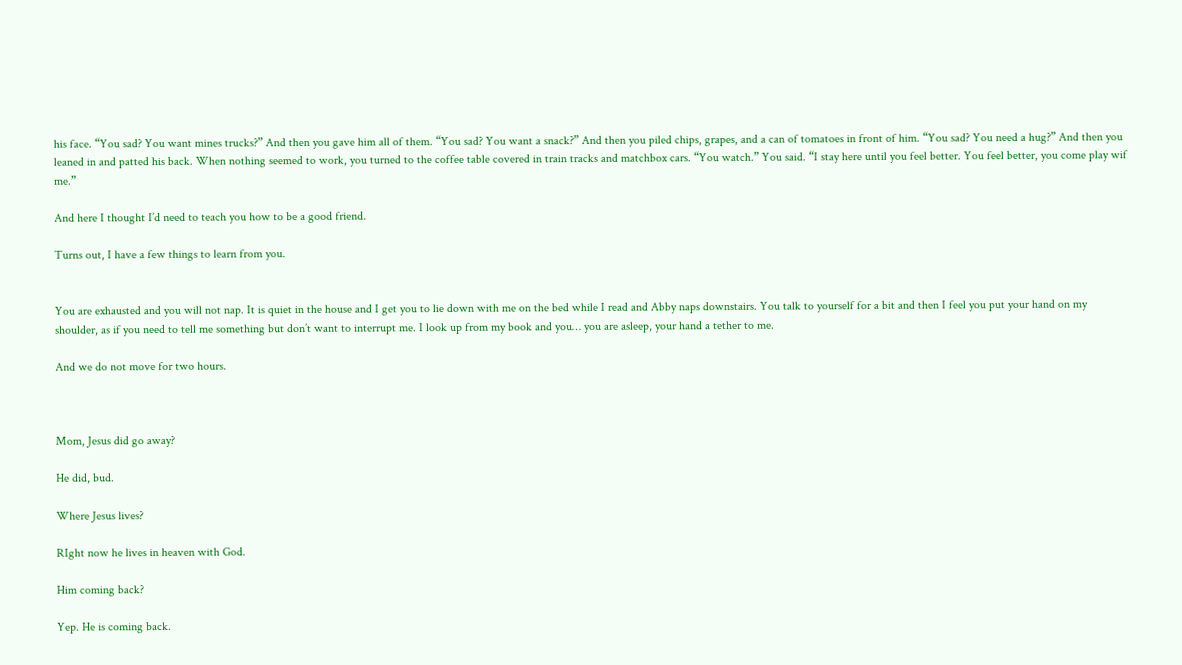his face. “You sad? You want mines trucks?” And then you gave him all of them. “You sad? You want a snack?” And then you piled chips, grapes, and a can of tomatoes in front of him. “You sad? You need a hug?” And then you leaned in and patted his back. When nothing seemed to work, you turned to the coffee table covered in train tracks and matchbox cars. “You watch.” You said. “I stay here until you feel better. You feel better, you come play wif me.”

And here I thought I’d need to teach you how to be a good friend.

Turns out, I have a few things to learn from you.


You are exhausted and you will not nap. It is quiet in the house and I get you to lie down with me on the bed while I read and Abby naps downstairs. You talk to yourself for a bit and then I feel you put your hand on my shoulder, as if you need to tell me something but don’t want to interrupt me. I look up from my book and you… you are asleep, your hand a tether to me.

And we do not move for two hours.



Mom, Jesus did go away?

He did, bud.

Where Jesus lives?

RIght now he lives in heaven with God.

Him coming back?

Yep. He is coming back.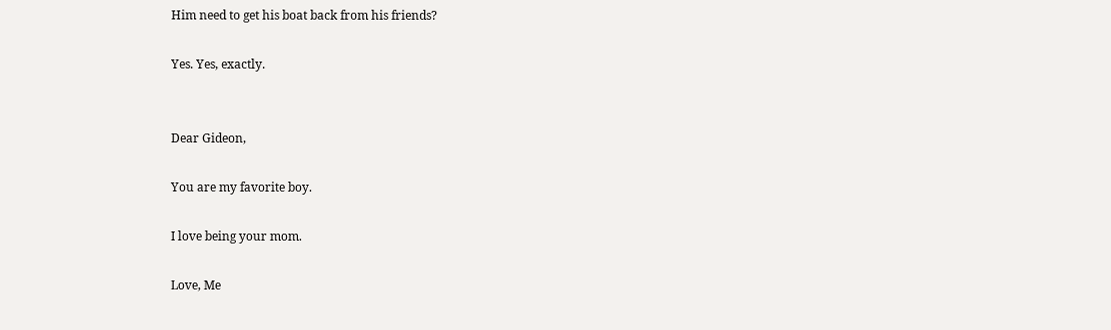Him need to get his boat back from his friends?

Yes. Yes, exactly.


Dear Gideon,

You are my favorite boy.

I love being your mom.

Love, Me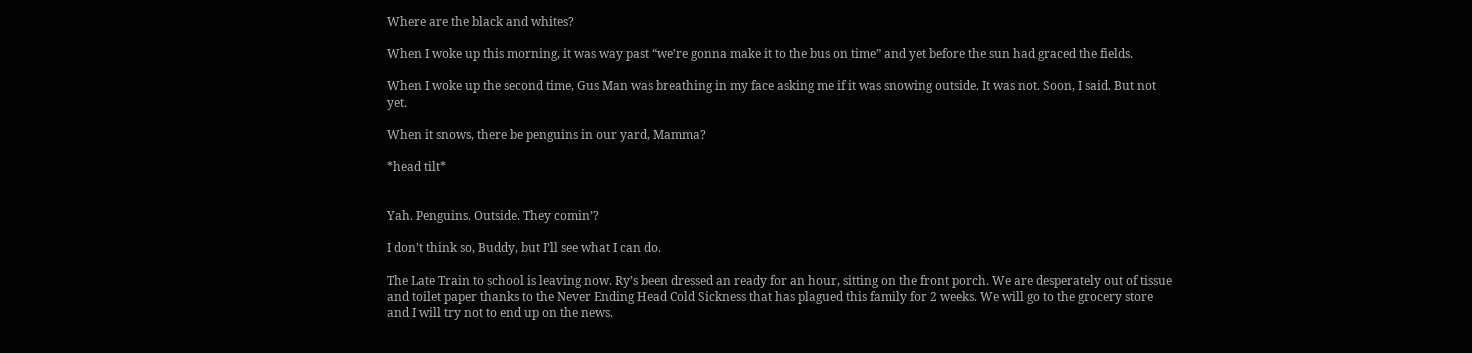Where are the black and whites?

When I woke up this morning, it was way past “we’re gonna make it to the bus on time” and yet before the sun had graced the fields.

When I woke up the second time, Gus Man was breathing in my face asking me if it was snowing outside. It was not. Soon, I said. But not yet.

When it snows, there be penguins in our yard, Mamma?

*head tilt*


Yah. Penguins. Outside. They comin’?

I don’t think so, Buddy, but I’ll see what I can do.

The Late Train to school is leaving now. Ry’s been dressed an ready for an hour, sitting on the front porch. We are desperately out of tissue and toilet paper thanks to the Never Ending Head Cold Sickness that has plagued this family for 2 weeks. We will go to the grocery store and I will try not to end up on the news.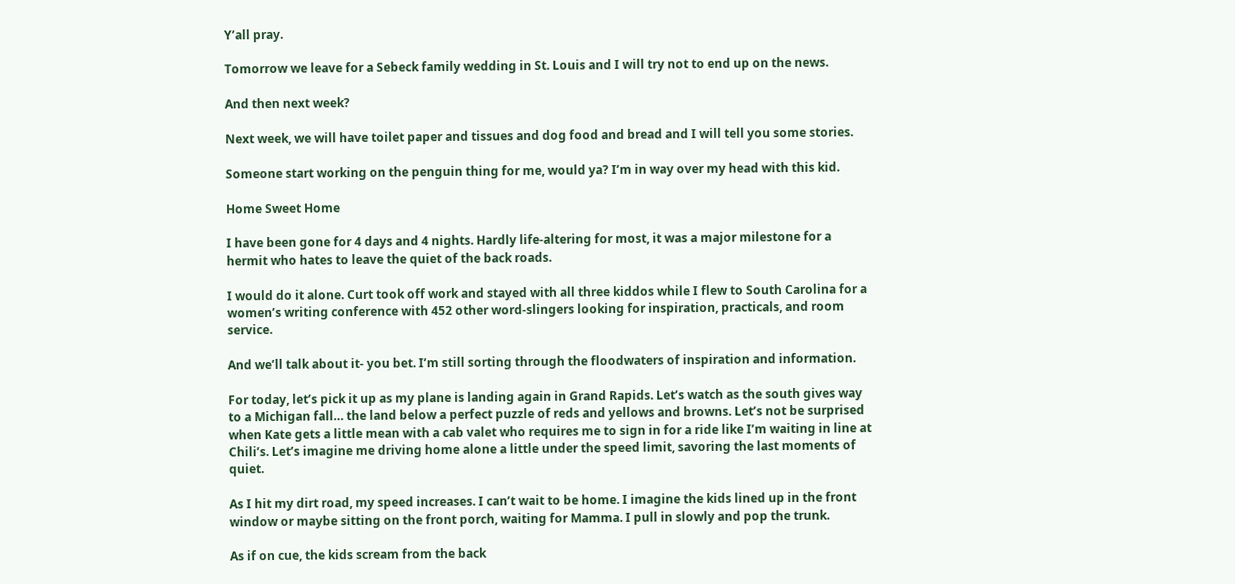Y’all pray.

Tomorrow we leave for a Sebeck family wedding in St. Louis and I will try not to end up on the news.

And then next week?

Next week, we will have toilet paper and tissues and dog food and bread and I will tell you some stories.

Someone start working on the penguin thing for me, would ya? I’m in way over my head with this kid.

Home Sweet Home

I have been gone for 4 days and 4 nights. Hardly life-altering for most, it was a major milestone for a hermit who hates to leave the quiet of the back roads.

I would do it alone. Curt took off work and stayed with all three kiddos while I flew to South Carolina for a women’s writing conference with 452 other word-slingers looking for inspiration, practicals, and room service.

And we’ll talk about it- you bet. I’m still sorting through the floodwaters of inspiration and information.

For today, let’s pick it up as my plane is landing again in Grand Rapids. Let’s watch as the south gives way to a Michigan fall… the land below a perfect puzzle of reds and yellows and browns. Let’s not be surprised when Kate gets a little mean with a cab valet who requires me to sign in for a ride like I’m waiting in line at Chili’s. Let’s imagine me driving home alone a little under the speed limit, savoring the last moments of quiet.

As I hit my dirt road, my speed increases. I can’t wait to be home. I imagine the kids lined up in the front window or maybe sitting on the front porch, waiting for Mamma. I pull in slowly and pop the trunk.

As if on cue, the kids scream from the back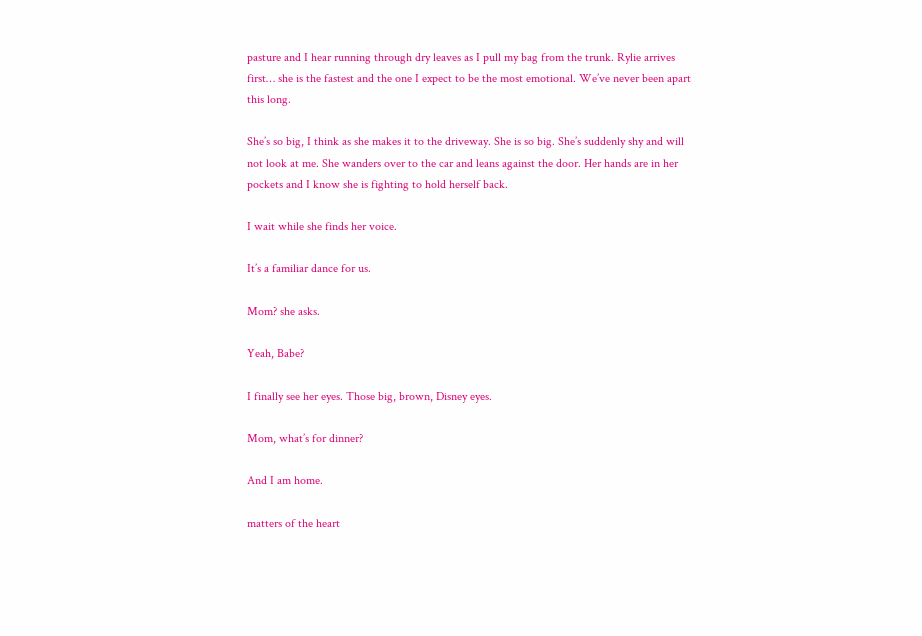pasture and I hear running through dry leaves as I pull my bag from the trunk. Rylie arrives first… she is the fastest and the one I expect to be the most emotional. We’ve never been apart this long.

She’s so big, I think as she makes it to the driveway. She is so big. She’s suddenly shy and will not look at me. She wanders over to the car and leans against the door. Her hands are in her pockets and I know she is fighting to hold herself back.

I wait while she finds her voice.

It’s a familiar dance for us.

Mom? she asks.

Yeah, Babe?

I finally see her eyes. Those big, brown, Disney eyes.

Mom, what’s for dinner?

And I am home.

matters of the heart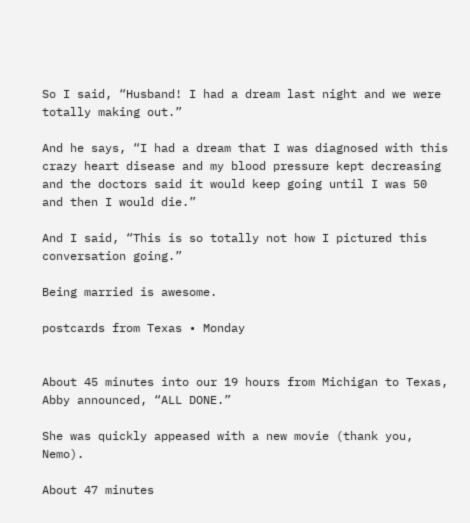So I said, “Husband! I had a dream last night and we were totally making out.”

And he says, “I had a dream that I was diagnosed with this crazy heart disease and my blood pressure kept decreasing and the doctors said it would keep going until I was 50 and then I would die.”

And I said, “This is so totally not how I pictured this conversation going.”

Being married is awesome.

postcards from Texas • Monday


About 45 minutes into our 19 hours from Michigan to Texas, Abby announced, “ALL DONE.”

She was quickly appeased with a new movie (thank you, Nemo).

About 47 minutes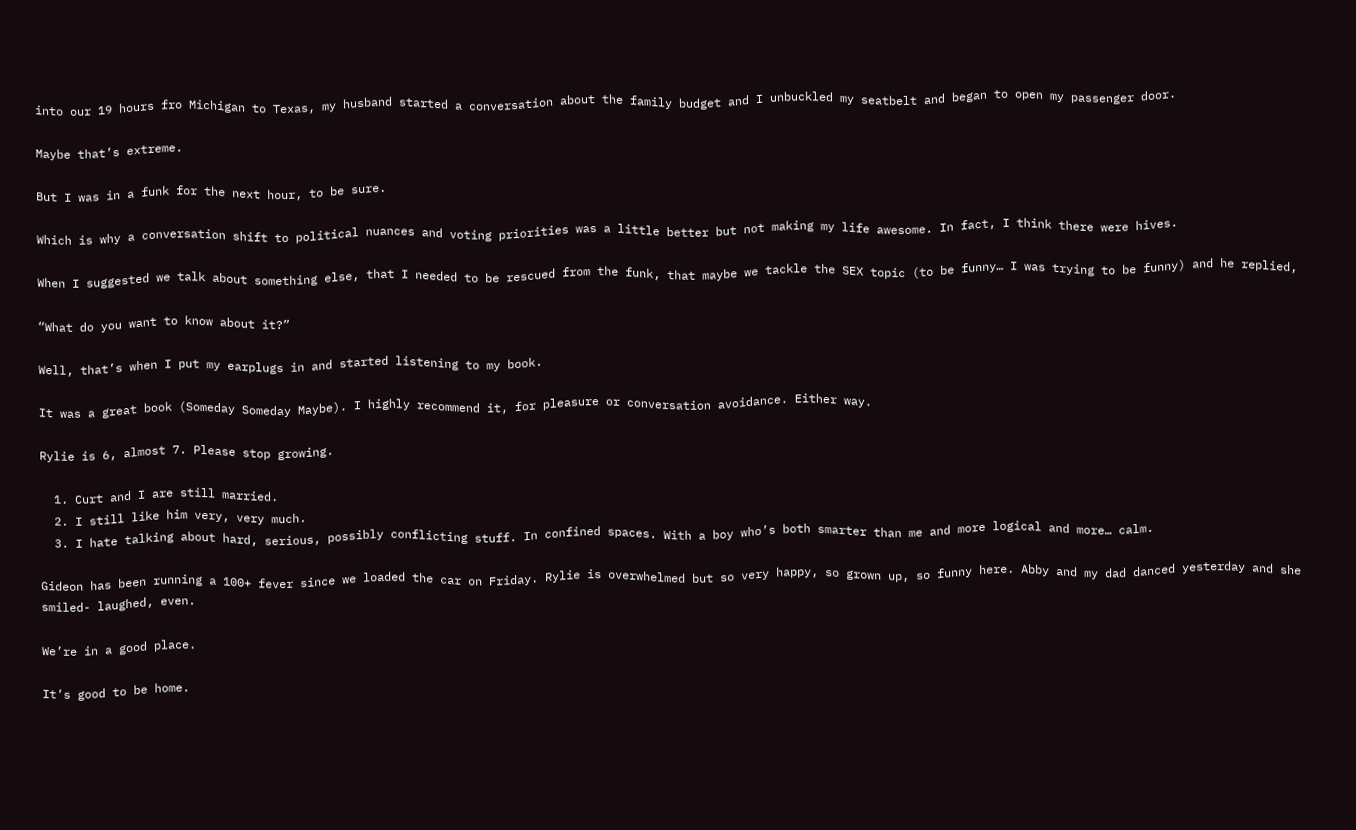into our 19 hours fro Michigan to Texas, my husband started a conversation about the family budget and I unbuckled my seatbelt and began to open my passenger door.

Maybe that’s extreme.

But I was in a funk for the next hour, to be sure.

Which is why a conversation shift to political nuances and voting priorities was a little better but not making my life awesome. In fact, I think there were hives.

When I suggested we talk about something else, that I needed to be rescued from the funk, that maybe we tackle the SEX topic (to be funny… I was trying to be funny) and he replied,

“What do you want to know about it?”

Well, that’s when I put my earplugs in and started listening to my book.

It was a great book (Someday Someday Maybe). I highly recommend it, for pleasure or conversation avoidance. Either way.

Rylie is 6, almost 7. Please stop growing.

  1. Curt and I are still married.
  2. I still like him very, very much.
  3. I hate talking about hard, serious, possibly conflicting stuff. In confined spaces. With a boy who’s both smarter than me and more logical and more… calm.

Gideon has been running a 100+ fever since we loaded the car on Friday. Rylie is overwhelmed but so very happy, so grown up, so funny here. Abby and my dad danced yesterday and she smiled- laughed, even.

We’re in a good place.

It’s good to be home.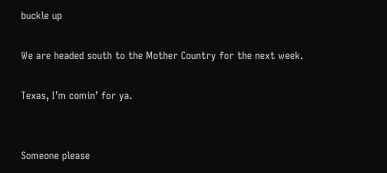buckle up

We are headed south to the Mother Country for the next week.

Texas, I’m comin’ for ya.


Someone please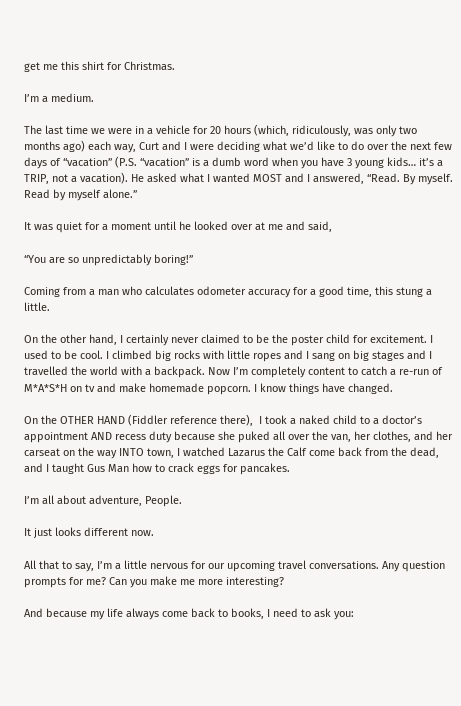get me this shirt for Christmas.

I’m a medium.

The last time we were in a vehicle for 20 hours (which, ridiculously, was only two months ago) each way, Curt and I were deciding what we’d like to do over the next few days of “vacation” (P.S. “vacation” is a dumb word when you have 3 young kids… it’s a TRIP, not a vacation). He asked what I wanted MOST and I answered, “Read. By myself. Read by myself alone.”

It was quiet for a moment until he looked over at me and said,

“You are so unpredictably boring!”

Coming from a man who calculates odometer accuracy for a good time, this stung a little.

On the other hand, I certainly never claimed to be the poster child for excitement. I used to be cool. I climbed big rocks with little ropes and I sang on big stages and I travelled the world with a backpack. Now I’m completely content to catch a re-run of M*A*S*H on tv and make homemade popcorn. I know things have changed.

On the OTHER HAND (Fiddler reference there),  I took a naked child to a doctor’s appointment AND recess duty because she puked all over the van, her clothes, and her carseat on the way INTO town, I watched Lazarus the Calf come back from the dead, and I taught Gus Man how to crack eggs for pancakes.

I’m all about adventure, People.

It just looks different now.

All that to say, I’m a little nervous for our upcoming travel conversations. Any question prompts for me? Can you make me more interesting?

And because my life always come back to books, I need to ask you: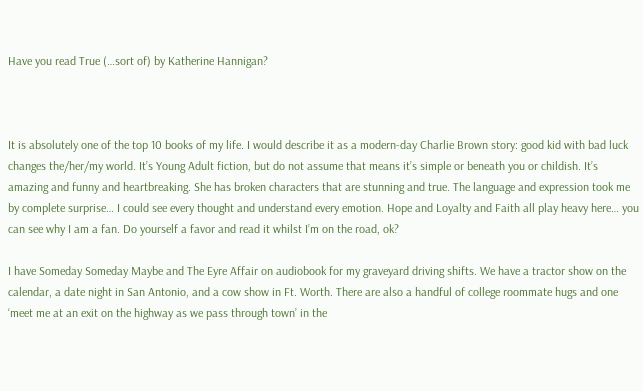Have you read True (…sort of) by Katherine Hannigan?



It is absolutely one of the top 10 books of my life. I would describe it as a modern-day Charlie Brown story: good kid with bad luck changes the/her/my world. It’s Young Adult fiction, but do not assume that means it’s simple or beneath you or childish. It’s amazing and funny and heartbreaking. She has broken characters that are stunning and true. The language and expression took me by complete surprise… I could see every thought and understand every emotion. Hope and Loyalty and Faith all play heavy here… you can see why I am a fan. Do yourself a favor and read it whilst I’m on the road, ok?

I have Someday Someday Maybe and The Eyre Affair on audiobook for my graveyard driving shifts. We have a tractor show on the calendar, a date night in San Antonio, and a cow show in Ft. Worth. There are also a handful of college roommate hugs and one ‘meet me at an exit on the highway as we pass through town’ in the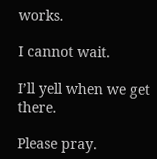works.

I cannot wait.

I’ll yell when we get there.

Please pray.